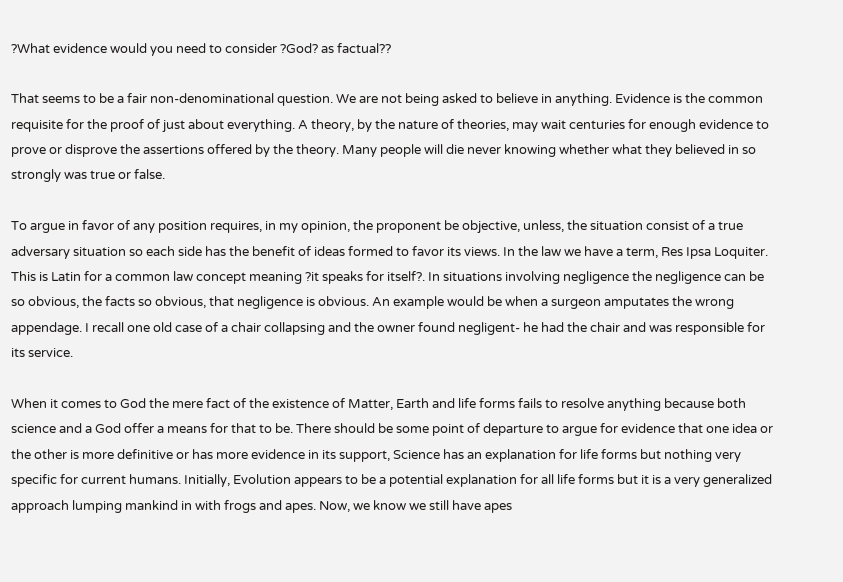?What evidence would you need to consider ?God? as factual??

That seems to be a fair non-denominational question. We are not being asked to believe in anything. Evidence is the common requisite for the proof of just about everything. A theory, by the nature of theories, may wait centuries for enough evidence to prove or disprove the assertions offered by the theory. Many people will die never knowing whether what they believed in so strongly was true or false.

To argue in favor of any position requires, in my opinion, the proponent be objective, unless, the situation consist of a true adversary situation so each side has the benefit of ideas formed to favor its views. In the law we have a term, Res Ipsa Loquiter. This is Latin for a common law concept meaning ?it speaks for itself?. In situations involving negligence the negligence can be so obvious, the facts so obvious, that negligence is obvious. An example would be when a surgeon amputates the wrong appendage. I recall one old case of a chair collapsing and the owner found negligent- he had the chair and was responsible for its service.

When it comes to God the mere fact of the existence of Matter, Earth and life forms fails to resolve anything because both science and a God offer a means for that to be. There should be some point of departure to argue for evidence that one idea or the other is more definitive or has more evidence in its support, Science has an explanation for life forms but nothing very specific for current humans. Initially, Evolution appears to be a potential explanation for all life forms but it is a very generalized approach lumping mankind in with frogs and apes. Now, we know we still have apes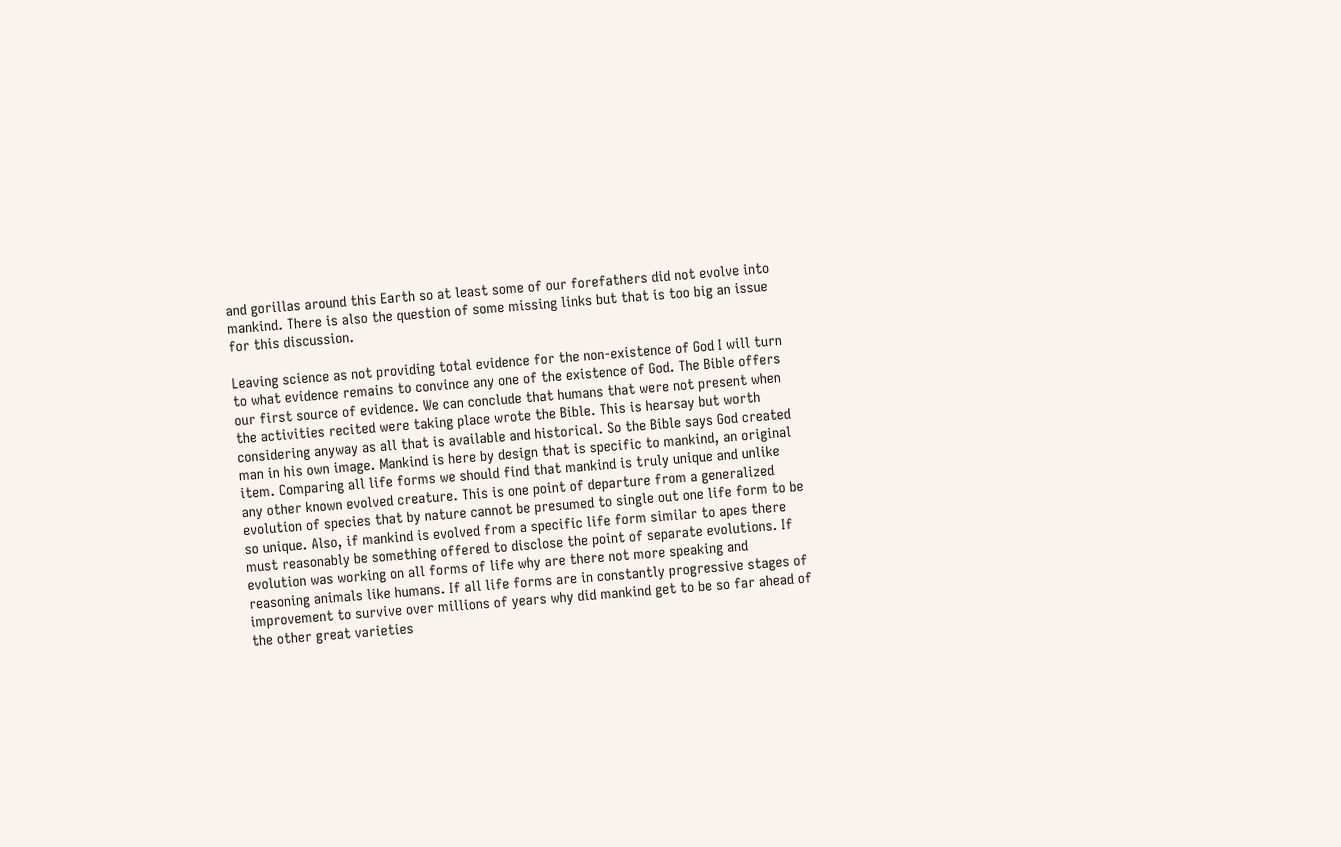and gorillas around this Earth so at least some of our forefathers did not evolve into mankind. There is also the question of some missing links but that is too big an issue for this discussion.

Leaving science as not providing total evidence for the non-existence of God I will turn to what evidence remains to convince any one of the existence of God. The Bible offers our first source of evidence. We can conclude that humans that were not present when the activities recited were taking place wrote the Bible. This is hearsay but worth considering anyway as all that is available and historical. So the Bible says God created man in his own image. Mankind is here by design that is specific to mankind, an original item. Comparing all life forms we should find that mankind is truly unique and unlike any other known evolved creature. This is one point of departure from a generalized evolution of species that by nature cannot be presumed to single out one life form to be so unique. Also, if mankind is evolved from a specific life form similar to apes there must reasonably be something offered to disclose the point of separate evolutions. If evolution was working on all forms of life why are there not more speaking and reasoning animals like humans. If all life forms are in constantly progressive stages of improvement to survive over millions of years why did mankind get to be so far ahead of the other great varieties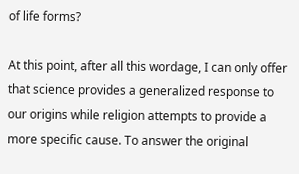of life forms?

At this point, after all this wordage, I can only offer that science provides a generalized response to our origins while religion attempts to provide a more specific cause. To answer the original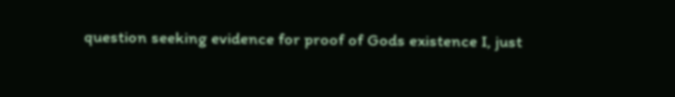question seeking evidence for proof of Gods existence I, just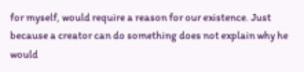for myself, would require a reason for our existence. Just because a creator can do something does not explain why he would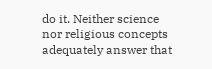do it. Neither science nor religious concepts adequately answer that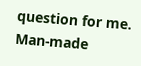question for me. Man-made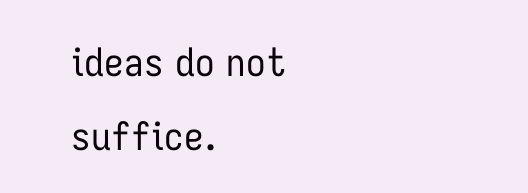ideas do not suffice.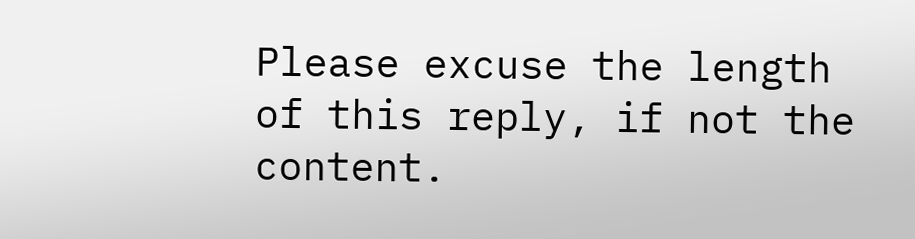Please excuse the length of this reply, if not the content.